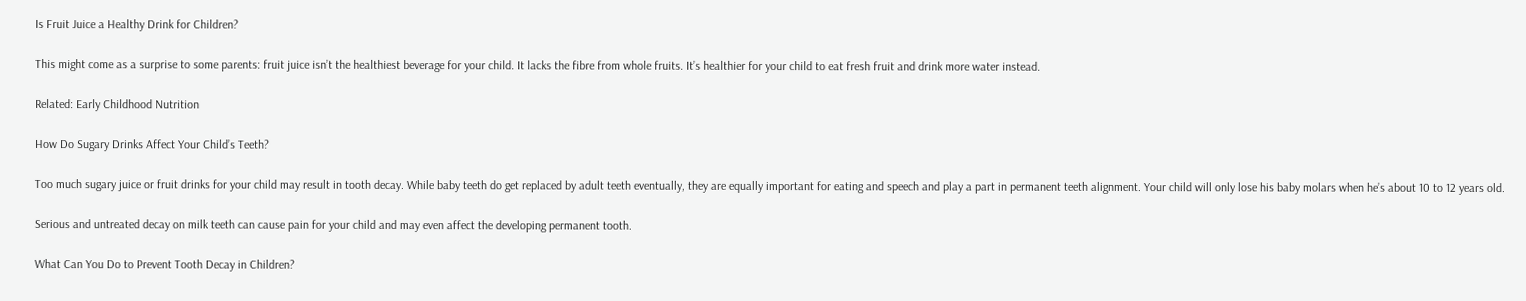Is Fruit Juice a Healthy Drink for Children?

This might come as a surprise to some parents: fruit juice isn’t the healthiest beverage for your child. It lacks the fibre from whole fruits. It’s healthier for your child to eat fresh fruit and drink more water instead.

Related: Early Childhood Nutrition

How Do Sugary Drinks Affect Your Child’s Teeth?

Too much sugary juice or fruit drinks for your child may result in tooth decay. While baby teeth do get replaced by adult teeth eventually, they are equally important for eating and speech and play a part in permanent teeth alignment. Your child will only lose his baby molars when he’s about 10 to 12 years old.

Serious and untreated decay on milk teeth can cause pain for your child and may even affect the developing permanent tooth.

What Can You Do to Prevent Tooth Decay in Children?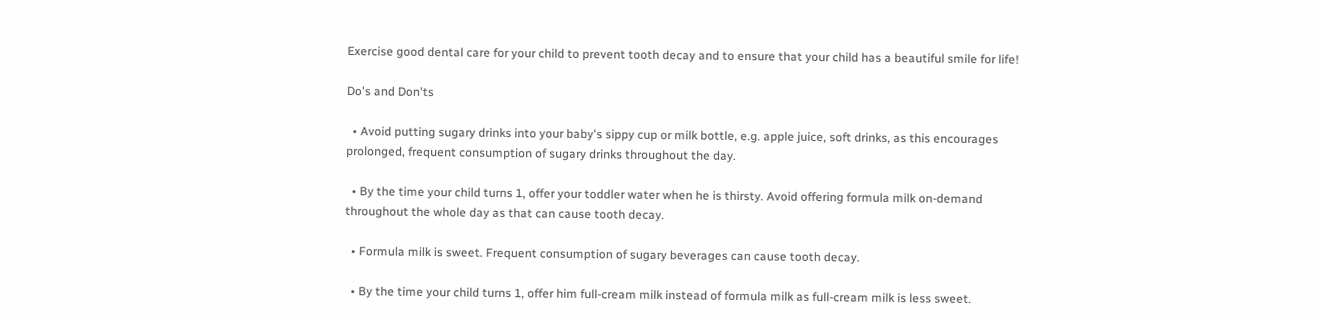Exercise good dental care for your child to prevent tooth decay and to ensure that your child has a beautiful smile for life!

Do's and Don'ts

  • Avoid putting sugary drinks into your baby's sippy cup or milk bottle, e.g. apple juice, soft drinks, as this encourages prolonged, frequent consumption of sugary drinks throughout the day.

  • By the time your child turns 1, offer your toddler water when he is thirsty. Avoid offering formula milk on-demand throughout the whole day as that can cause tooth decay.

  • Formula milk is sweet. Frequent consumption of sugary beverages can cause tooth decay.

  • By the time your child turns 1, offer him full-cream milk instead of formula milk as full-cream milk is less sweet.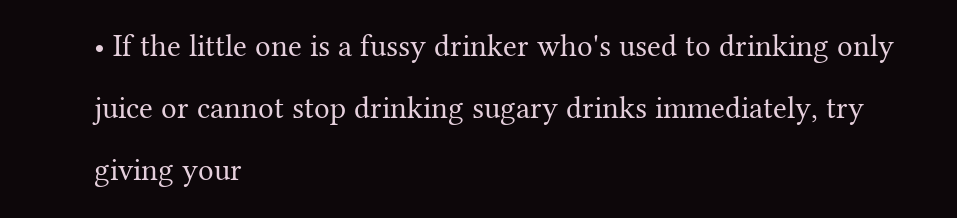• If the little one is a fussy drinker who's used to drinking only juice or cannot stop drinking sugary drinks immediately, try giving your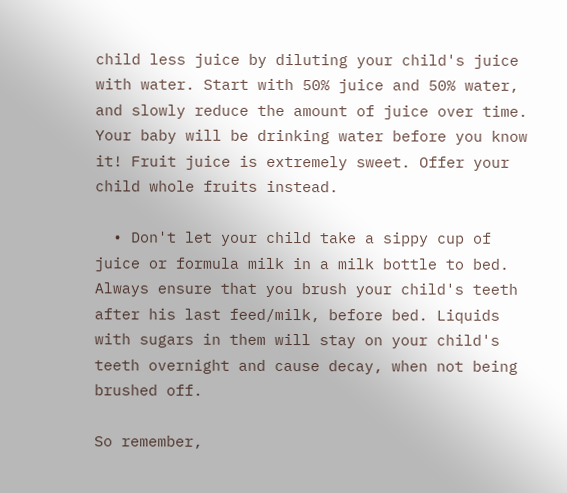child less juice by diluting your child's juice with water. Start with 50% juice and 50% water, and slowly reduce the amount of juice over time. Your baby will be drinking water before you know it! Fruit juice is extremely sweet. Offer your child whole fruits instead.

  • Don't let your child take a sippy cup of juice or formula milk in a milk bottle to bed. Always ensure that you brush your child's teeth after his last feed/milk, before bed. Liquids with sugars in them will stay on your child's teeth overnight and cause decay, when not being brushed off.

So remember,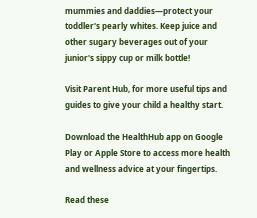mummies and daddies—protect your toddler's pearly whites. Keep juice and other sugary beverages out of your junior's sippy cup or milk bottle!

Visit Parent Hub, for more useful tips and guides to give your child a healthy start.

Download the HealthHub app on Google Play or Apple Store to access more health and wellness advice at your fingertips.

Read these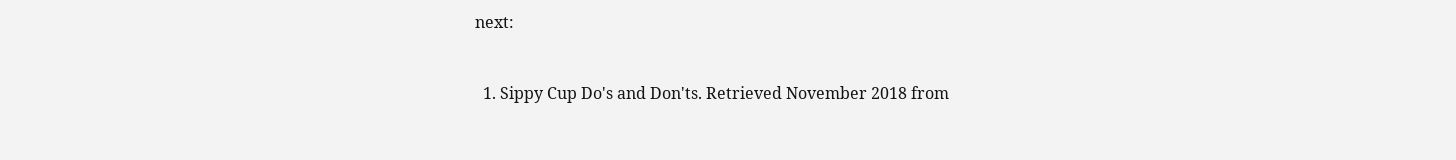next:


  1. Sippy Cup Do's and Don'ts. Retrieved November 2018 from